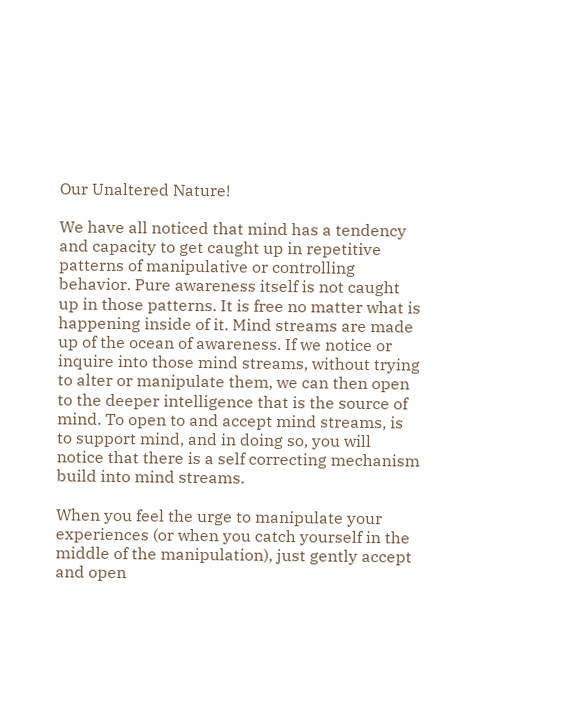Our Unaltered Nature!

We have all noticed that mind has a tendency and capacity to get caught up in repetitive patterns of manipulative or controlling behavior. Pure awareness itself is not caught up in those patterns. It is free no matter what is happening inside of it. Mind streams are made up of the ocean of awareness. If we notice or inquire into those mind streams, without trying to alter or manipulate them, we can then open to the deeper intelligence that is the source of mind. To open to and accept mind streams, is to support mind, and in doing so, you will notice that there is a self correcting mechanism build into mind streams.

When you feel the urge to manipulate your experiences (or when you catch yourself in the middle of the manipulation), just gently accept and open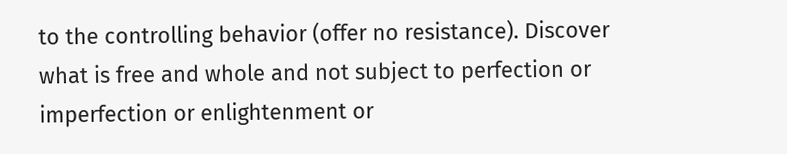to the controlling behavior (offer no resistance). Discover what is free and whole and not subject to perfection or imperfection or enlightenment or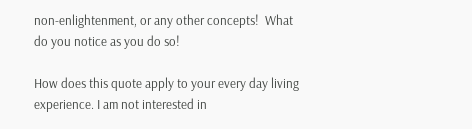non-enlightenment, or any other concepts!  What do you notice as you do so!

How does this quote apply to your every day living experience. I am not interested in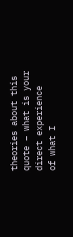theories about this quote – what is your direct experience
of what I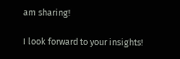am sharing!

I look forward to your insights!